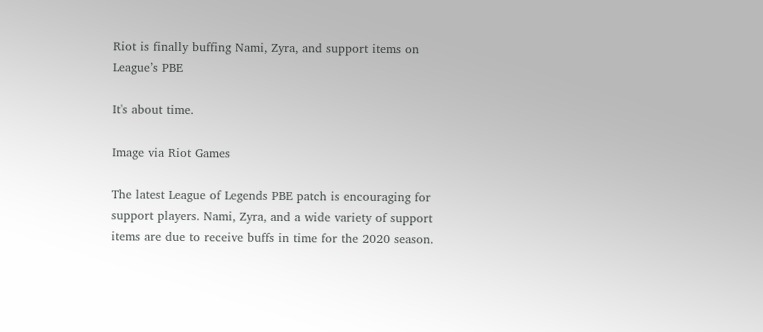Riot is finally buffing Nami, Zyra, and support items on League’s PBE

It's about time.

Image via Riot Games

The latest League of Legends PBE patch is encouraging for support players. Nami, Zyra, and a wide variety of support items are due to receive buffs in time for the 2020 season.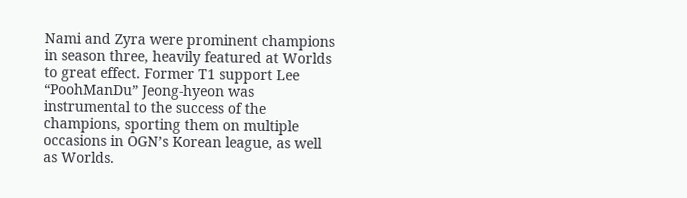Nami and Zyra were prominent champions in season three, heavily featured at Worlds to great effect. Former T1 support Lee “PoohManDu” Jeong-hyeon was instrumental to the success of the champions, sporting them on multiple occasions in OGN’s Korean league, as well as Worlds.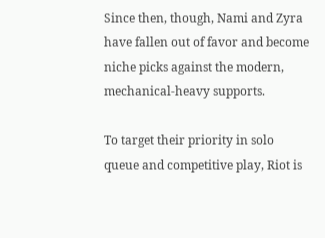Since then, though, Nami and Zyra have fallen out of favor and become niche picks against the modern, mechanical-heavy supports.

To target their priority in solo queue and competitive play, Riot is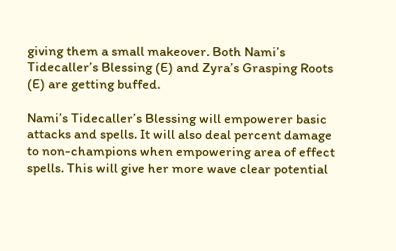giving them a small makeover. Both Nami’s Tidecaller’s Blessing (E) and Zyra’s Grasping Roots (E) are getting buffed.

Nami’s Tidecaller’s Blessing will empowerer basic attacks and spells. It will also deal percent damage to non-champions when empowering area of effect spells. This will give her more wave clear potential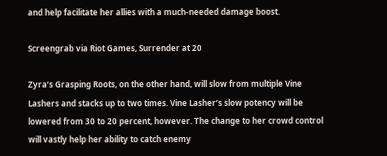and help facilitate her allies with a much-needed damage boost.

Screengrab via Riot Games, Surrender at 20

Zyra’s Grasping Roots, on the other hand, will slow from multiple Vine Lashers and stacks up to two times. Vine Lasher’s slow potency will be lowered from 30 to 20 percent, however. The change to her crowd control will vastly help her ability to catch enemy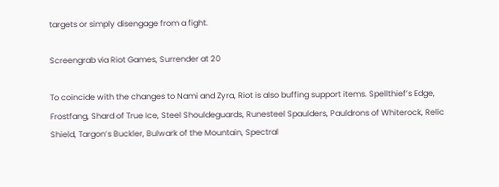targets or simply disengage from a fight.

Screengrab via Riot Games, Surrender at 20

To coincide with the changes to Nami and Zyra, Riot is also buffing support items. Spellthief’s Edge, Frostfang, Shard of True Ice, Steel Shouldeguards, Runesteel Spaulders, Pauldrons of Whiterock, Relic Shield, Targon’s Buckler, Bulwark of the Mountain, Spectral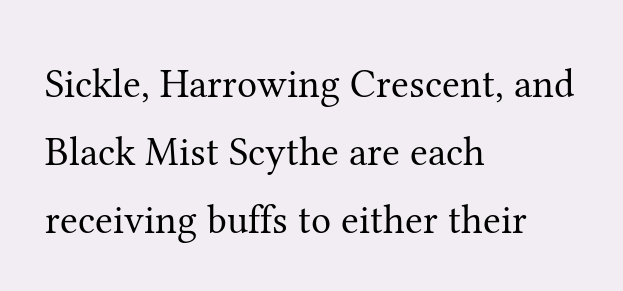Sickle, Harrowing Crescent, and Black Mist Scythe are each receiving buffs to either their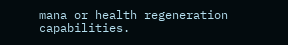mana or health regeneration capabilities.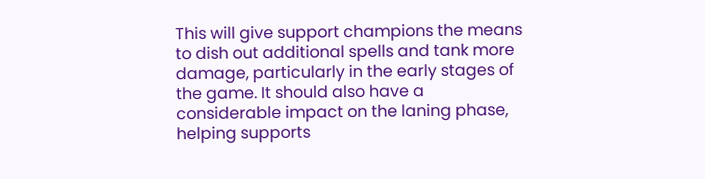This will give support champions the means to dish out additional spells and tank more damage, particularly in the early stages of the game. It should also have a considerable impact on the laning phase, helping supports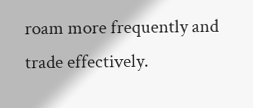roam more frequently and trade effectively.